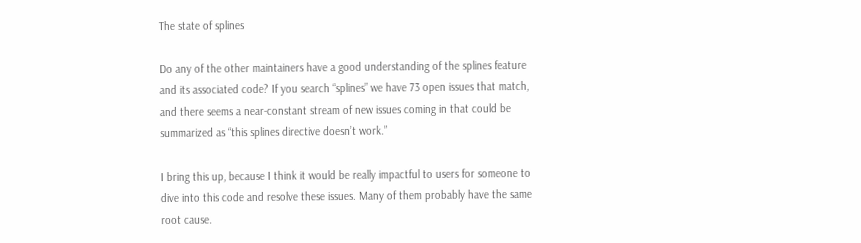The state of splines

Do any of the other maintainers have a good understanding of the splines feature and its associated code? If you search “splines” we have 73 open issues that match, and there seems a near-constant stream of new issues coming in that could be summarized as “this splines directive doesn’t work.”

I bring this up, because I think it would be really impactful to users for someone to dive into this code and resolve these issues. Many of them probably have the same root cause.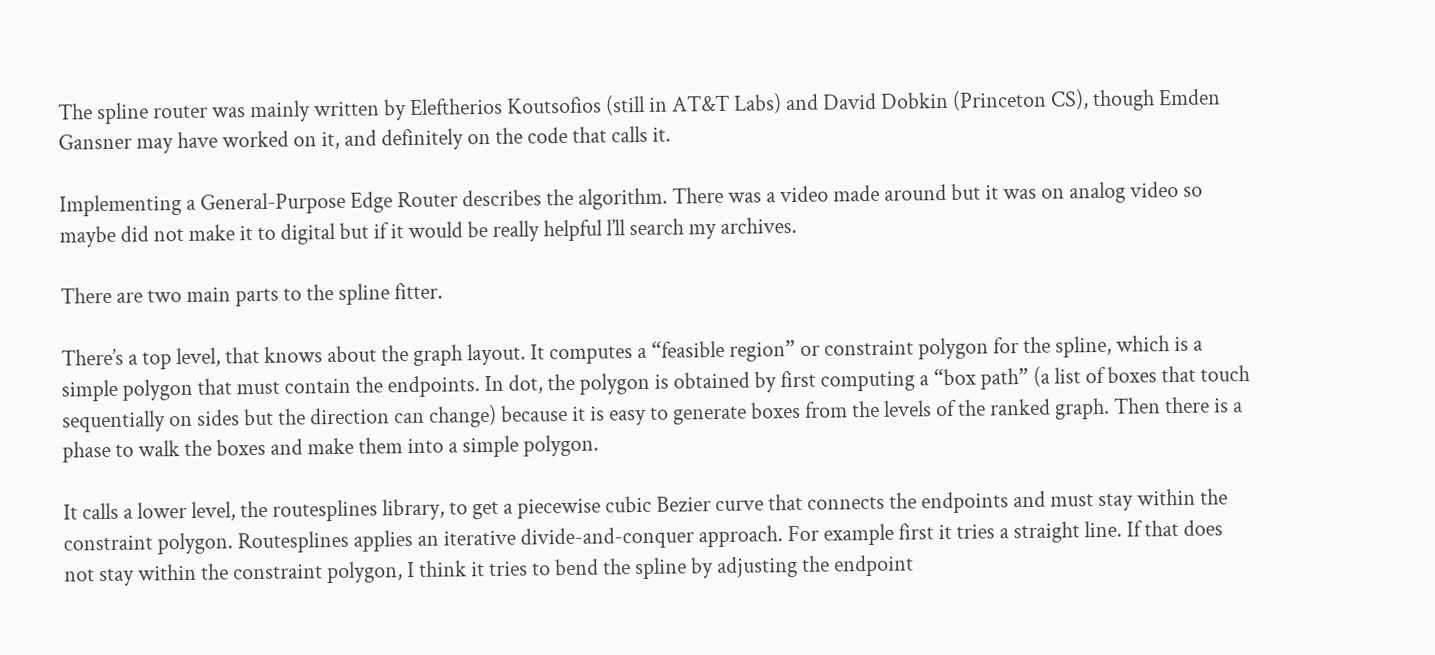The spline router was mainly written by Eleftherios Koutsofios (still in AT&T Labs) and David Dobkin (Princeton CS), though Emden Gansner may have worked on it, and definitely on the code that calls it.

Implementing a General-Purpose Edge Router describes the algorithm. There was a video made around but it was on analog video so maybe did not make it to digital but if it would be really helpful l’ll search my archives.

There are two main parts to the spline fitter.

There’s a top level, that knows about the graph layout. It computes a “feasible region” or constraint polygon for the spline, which is a simple polygon that must contain the endpoints. In dot, the polygon is obtained by first computing a “box path” (a list of boxes that touch sequentially on sides but the direction can change) because it is easy to generate boxes from the levels of the ranked graph. Then there is a phase to walk the boxes and make them into a simple polygon.

It calls a lower level, the routesplines library, to get a piecewise cubic Bezier curve that connects the endpoints and must stay within the constraint polygon. Routesplines applies an iterative divide-and-conquer approach. For example first it tries a straight line. If that does not stay within the constraint polygon, I think it tries to bend the spline by adjusting the endpoint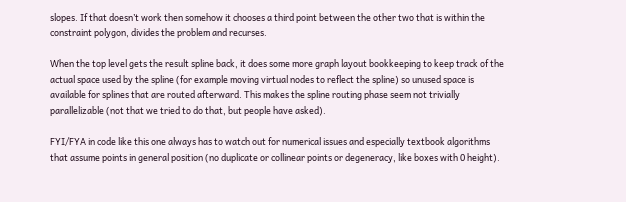slopes. If that doesn’t work then somehow it chooses a third point between the other two that is within the constraint polygon, divides the problem and recurses.

When the top level gets the result spline back, it does some more graph layout bookkeeping to keep track of the actual space used by the spline (for example moving virtual nodes to reflect the spline) so unused space is available for splines that are routed afterward. This makes the spline routing phase seem not trivially parallelizable (not that we tried to do that, but people have asked).

FYI/FYA in code like this one always has to watch out for numerical issues and especially textbook algorithms that assume points in general position (no duplicate or collinear points or degeneracy, like boxes with 0 height).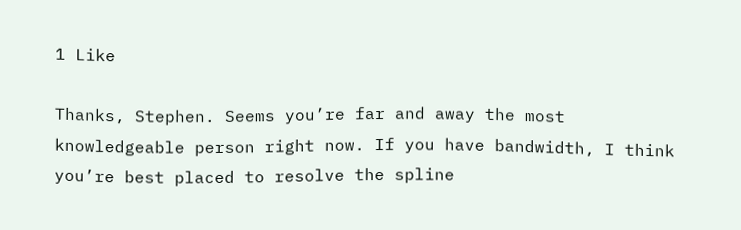1 Like

Thanks, Stephen. Seems you’re far and away the most knowledgeable person right now. If you have bandwidth, I think you’re best placed to resolve the spline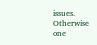issues. Otherwise one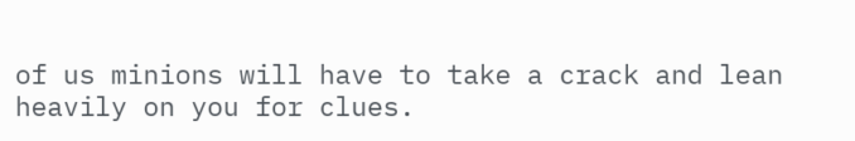of us minions will have to take a crack and lean heavily on you for clues.